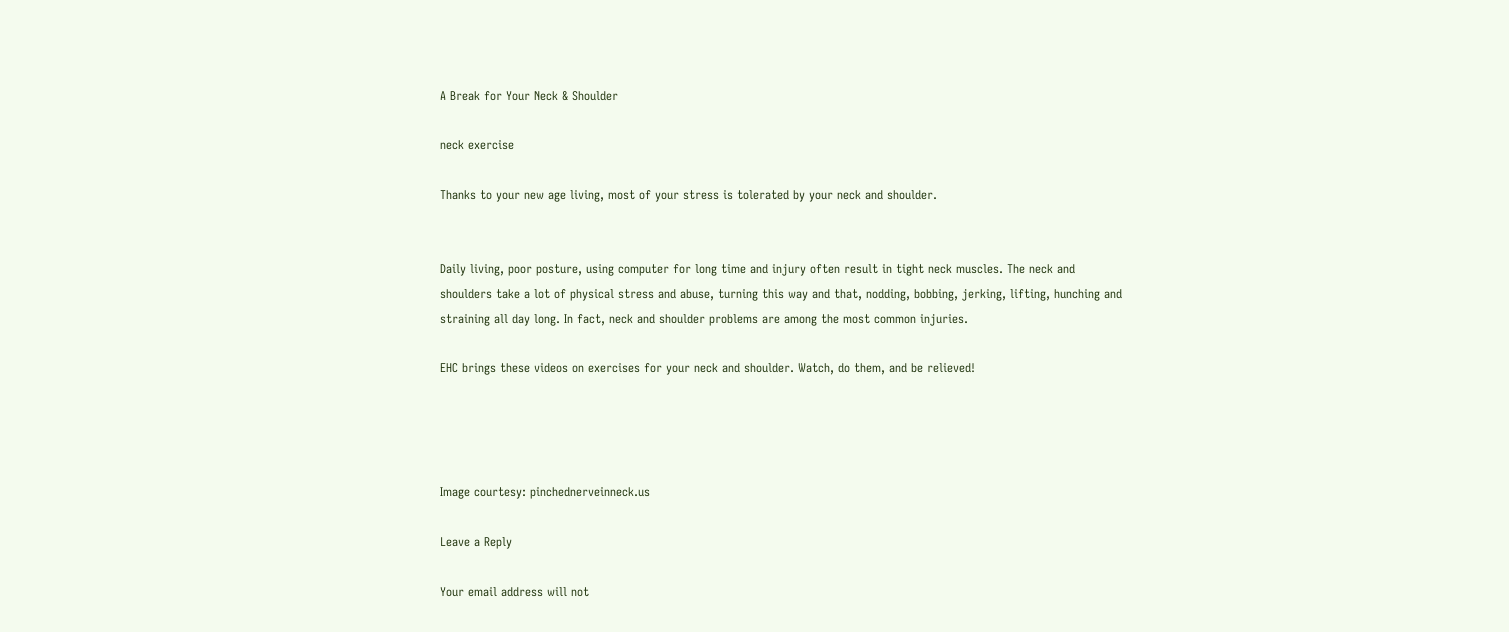A Break for Your Neck & Shoulder

neck exercise

Thanks to your new age living, most of your stress is tolerated by your neck and shoulder.


Daily living, poor posture, using computer for long time and injury often result in tight neck muscles. The neck and shoulders take a lot of physical stress and abuse, turning this way and that, nodding, bobbing, jerking, lifting, hunching and straining all day long. In fact, neck and shoulder problems are among the most common injuries.

EHC brings these videos on exercises for your neck and shoulder. Watch, do them, and be relieved!




Image courtesy: pinchednerveinneck.us

Leave a Reply

Your email address will not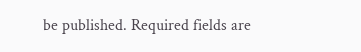be published. Required fields are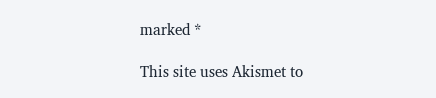marked *

This site uses Akismet to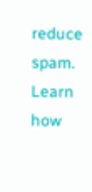reduce spam. Learn how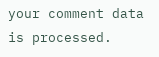your comment data is processed.